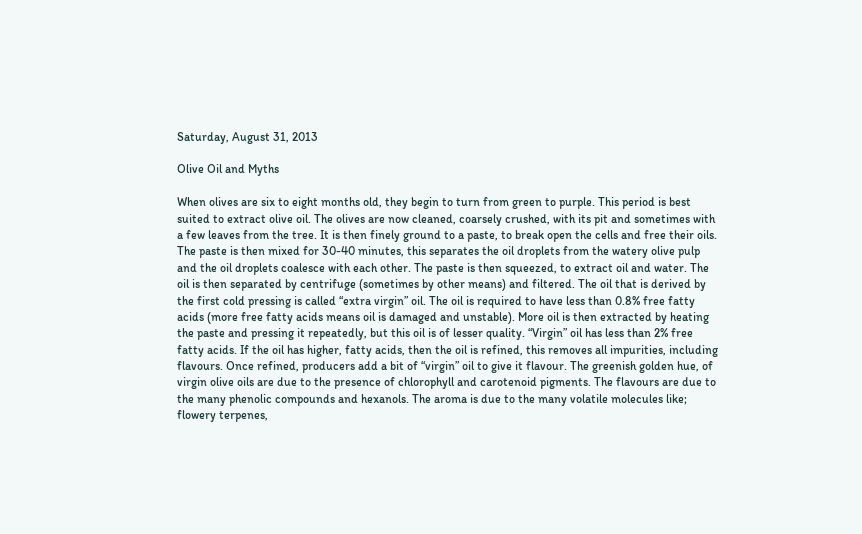Saturday, August 31, 2013

Olive Oil and Myths

When olives are six to eight months old, they begin to turn from green to purple. This period is best suited to extract olive oil. The olives are now cleaned, coarsely crushed, with its pit and sometimes with a few leaves from the tree. It is then finely ground to a paste, to break open the cells and free their oils. The paste is then mixed for 30-40 minutes, this separates the oil droplets from the watery olive pulp and the oil droplets coalesce with each other. The paste is then squeezed, to extract oil and water. The oil is then separated by centrifuge (sometimes by other means) and filtered. The oil that is derived by the first cold pressing is called “extra virgin” oil. The oil is required to have less than 0.8% free fatty acids (more free fatty acids means oil is damaged and unstable). More oil is then extracted by heating the paste and pressing it repeatedly, but this oil is of lesser quality. “Virgin” oil has less than 2% free fatty acids. If the oil has higher, fatty acids, then the oil is refined, this removes all impurities, including flavours. Once refined, producers add a bit of “virgin” oil to give it flavour. The greenish golden hue, of virgin olive oils are due to the presence of chlorophyll and carotenoid pigments. The flavours are due to the many phenolic compounds and hexanols. The aroma is due to the many volatile molecules like; flowery terpenes,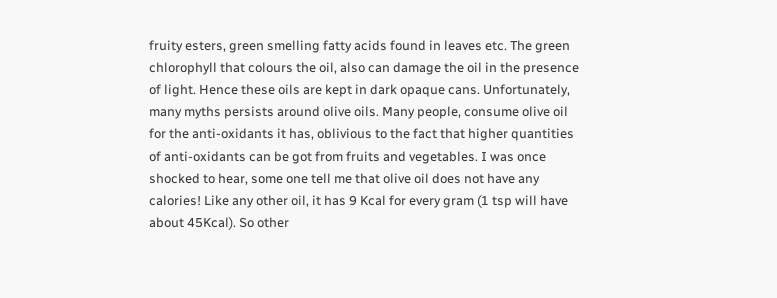fruity esters, green smelling fatty acids found in leaves etc. The green chlorophyll that colours the oil, also can damage the oil in the presence of light. Hence these oils are kept in dark opaque cans. Unfortunately, many myths persists around olive oils. Many people, consume olive oil for the anti-oxidants it has, oblivious to the fact that higher quantities of anti-oxidants can be got from fruits and vegetables. I was once shocked to hear, some one tell me that olive oil does not have any calories! Like any other oil, it has 9 Kcal for every gram (1 tsp will have about 45Kcal). So other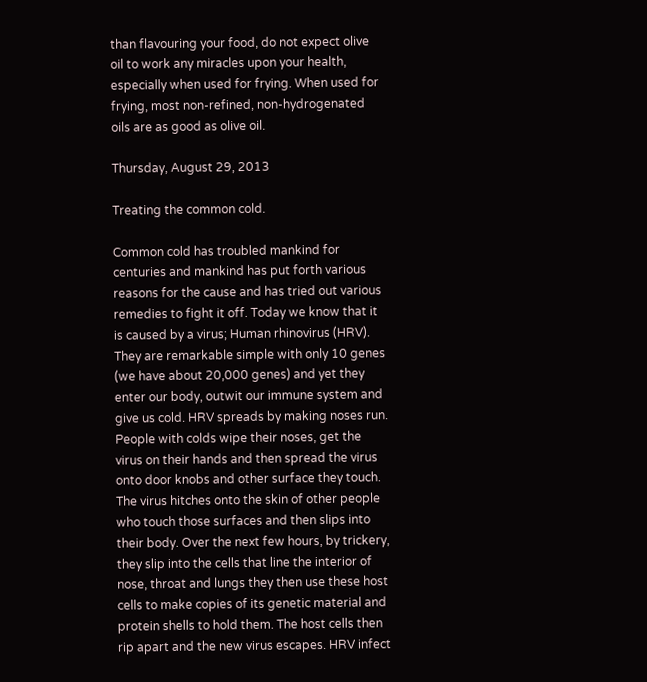than flavouring your food, do not expect olive oil to work any miracles upon your health, especially when used for frying. When used for frying, most non-refined, non-hydrogenated oils are as good as olive oil.

Thursday, August 29, 2013

Treating the common cold.

Common cold has troubled mankind for centuries and mankind has put forth various reasons for the cause and has tried out various remedies to fight it off. Today we know that it is caused by a virus; Human rhinovirus (HRV). They are remarkable simple with only 10 genes (we have about 20,000 genes) and yet they enter our body, outwit our immune system and give us cold. HRV spreads by making noses run. People with colds wipe their noses, get the virus on their hands and then spread the virus onto door knobs and other surface they touch. The virus hitches onto the skin of other people who touch those surfaces and then slips into their body. Over the next few hours, by trickery, they slip into the cells that line the interior of nose, throat and lungs they then use these host cells to make copies of its genetic material and protein shells to hold them. The host cells then rip apart and the new virus escapes. HRV infect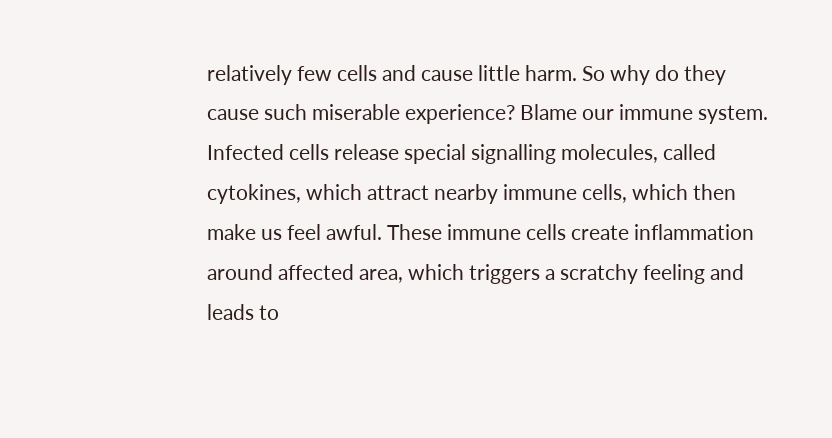relatively few cells and cause little harm. So why do they cause such miserable experience? Blame our immune system. Infected cells release special signalling molecules, called cytokines, which attract nearby immune cells, which then make us feel awful. These immune cells create inflammation around affected area, which triggers a scratchy feeling and leads to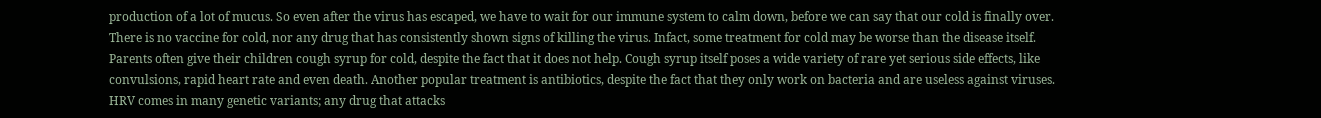production of a lot of mucus. So even after the virus has escaped, we have to wait for our immune system to calm down, before we can say that our cold is finally over.
There is no vaccine for cold, nor any drug that has consistently shown signs of killing the virus. Infact, some treatment for cold may be worse than the disease itself. Parents often give their children cough syrup for cold, despite the fact that it does not help. Cough syrup itself poses a wide variety of rare yet serious side effects, like convulsions, rapid heart rate and even death. Another popular treatment is antibiotics, despite the fact that they only work on bacteria and are useless against viruses.
HRV comes in many genetic variants; any drug that attacks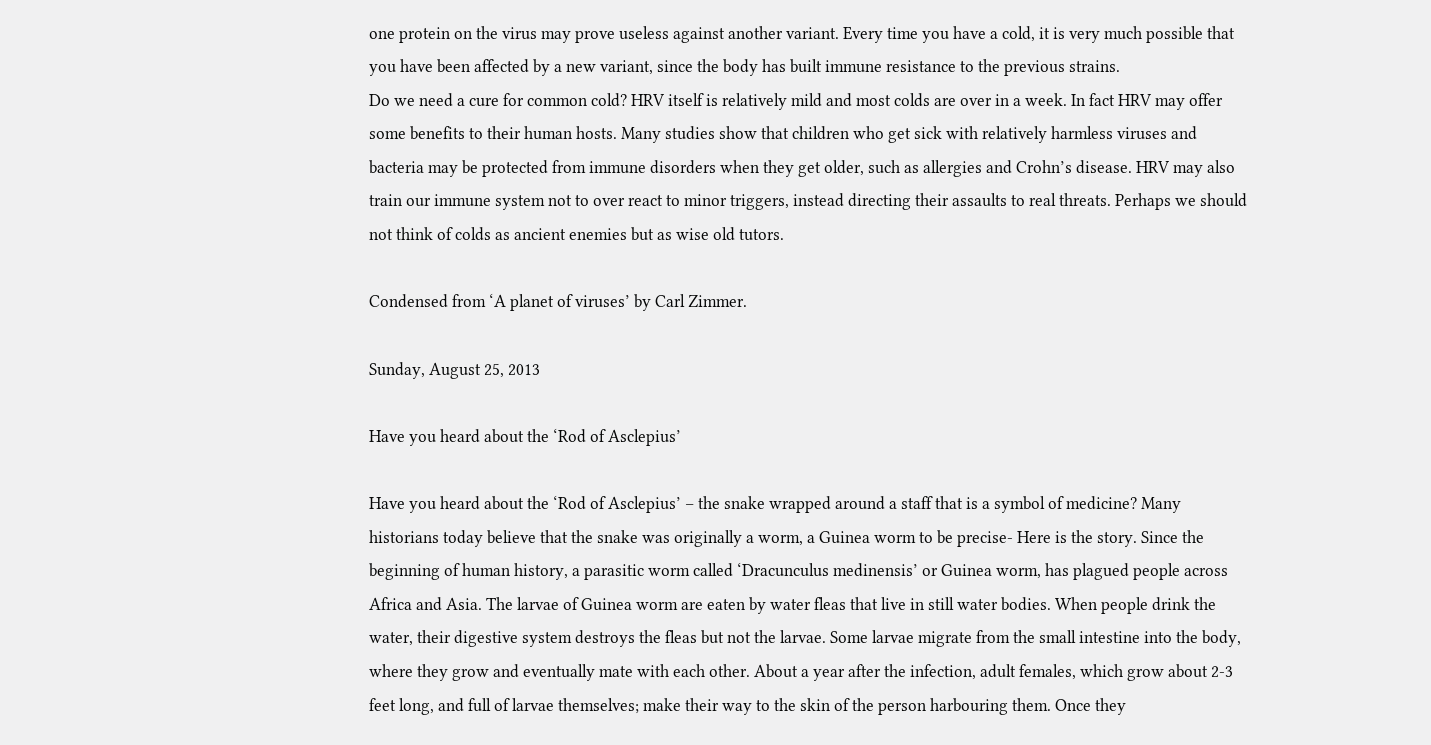one protein on the virus may prove useless against another variant. Every time you have a cold, it is very much possible that you have been affected by a new variant, since the body has built immune resistance to the previous strains.
Do we need a cure for common cold? HRV itself is relatively mild and most colds are over in a week. In fact HRV may offer some benefits to their human hosts. Many studies show that children who get sick with relatively harmless viruses and bacteria may be protected from immune disorders when they get older, such as allergies and Crohn’s disease. HRV may also train our immune system not to over react to minor triggers, instead directing their assaults to real threats. Perhaps we should not think of colds as ancient enemies but as wise old tutors.

Condensed from ‘A planet of viruses’ by Carl Zimmer.

Sunday, August 25, 2013

Have you heard about the ‘Rod of Asclepius’

Have you heard about the ‘Rod of Asclepius’ – the snake wrapped around a staff that is a symbol of medicine? Many historians today believe that the snake was originally a worm, a Guinea worm to be precise- Here is the story. Since the beginning of human history, a parasitic worm called ‘Dracunculus medinensis’ or Guinea worm, has plagued people across Africa and Asia. The larvae of Guinea worm are eaten by water fleas that live in still water bodies. When people drink the water, their digestive system destroys the fleas but not the larvae. Some larvae migrate from the small intestine into the body, where they grow and eventually mate with each other. About a year after the infection, adult females, which grow about 2-3 feet long, and full of larvae themselves; make their way to the skin of the person harbouring them. Once they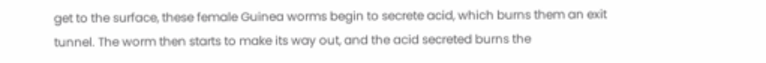get to the surface, these female Guinea worms begin to secrete acid, which burns them an exit tunnel. The worm then starts to make its way out, and the acid secreted burns the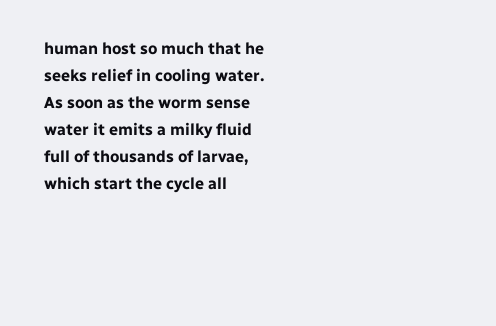human host so much that he seeks relief in cooling water. As soon as the worm sense water it emits a milky fluid full of thousands of larvae, which start the cycle all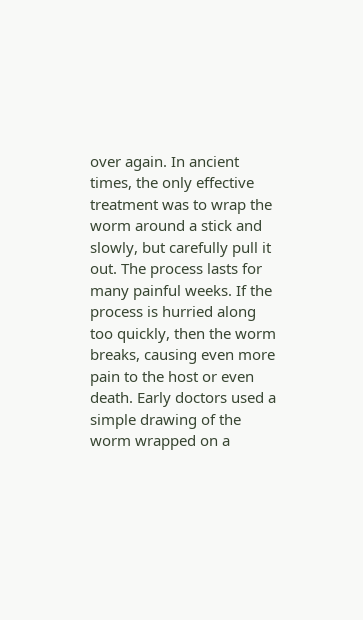over again. In ancient times, the only effective treatment was to wrap the worm around a stick and slowly, but carefully pull it out. The process lasts for many painful weeks. If the process is hurried along too quickly, then the worm breaks, causing even more pain to the host or even death. Early doctors used a simple drawing of the worm wrapped on a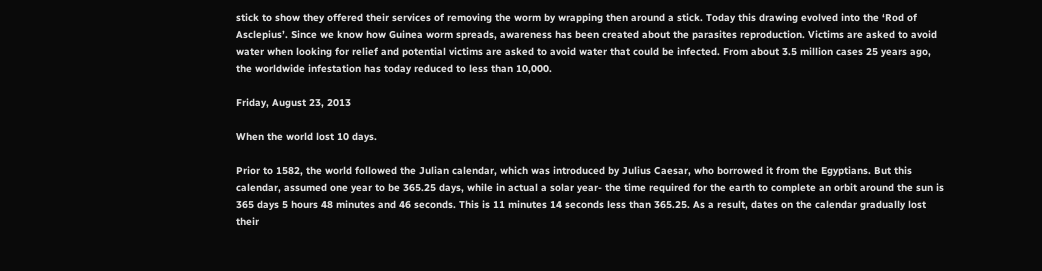stick to show they offered their services of removing the worm by wrapping then around a stick. Today this drawing evolved into the ‘Rod of Asclepius’. Since we know how Guinea worm spreads, awareness has been created about the parasites reproduction. Victims are asked to avoid water when looking for relief and potential victims are asked to avoid water that could be infected. From about 3.5 million cases 25 years ago, the worldwide infestation has today reduced to less than 10,000.

Friday, August 23, 2013

When the world lost 10 days.

Prior to 1582, the world followed the Julian calendar, which was introduced by Julius Caesar, who borrowed it from the Egyptians. But this calendar, assumed one year to be 365.25 days, while in actual a solar year- the time required for the earth to complete an orbit around the sun is 365 days 5 hours 48 minutes and 46 seconds. This is 11 minutes 14 seconds less than 365.25. As a result, dates on the calendar gradually lost their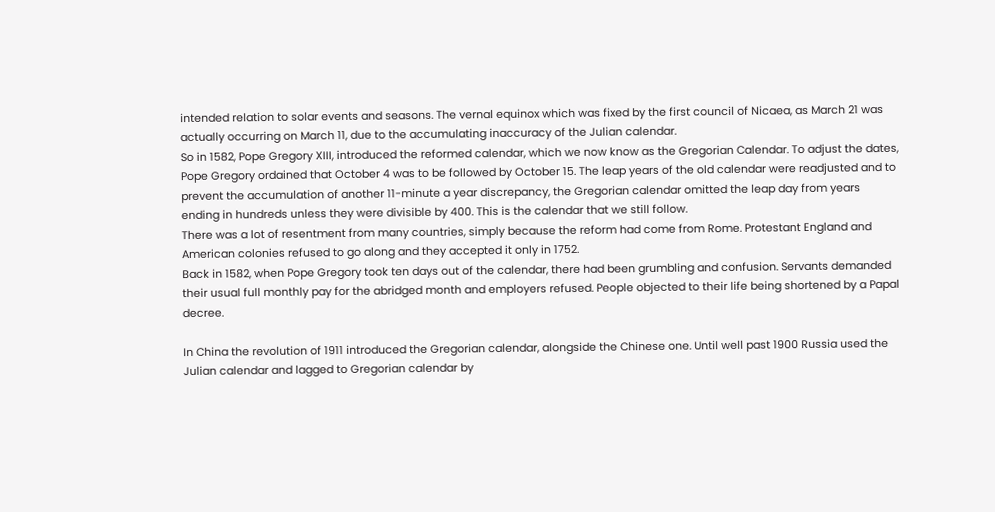intended relation to solar events and seasons. The vernal equinox which was fixed by the first council of Nicaea, as March 21 was actually occurring on March 11, due to the accumulating inaccuracy of the Julian calendar.
So in 1582, Pope Gregory XIII, introduced the reformed calendar, which we now know as the Gregorian Calendar. To adjust the dates, Pope Gregory ordained that October 4 was to be followed by October 15. The leap years of the old calendar were readjusted and to prevent the accumulation of another 11-minute a year discrepancy, the Gregorian calendar omitted the leap day from years ending in hundreds unless they were divisible by 400. This is the calendar that we still follow.
There was a lot of resentment from many countries, simply because the reform had come from Rome. Protestant England and American colonies refused to go along and they accepted it only in 1752.
Back in 1582, when Pope Gregory took ten days out of the calendar, there had been grumbling and confusion. Servants demanded their usual full monthly pay for the abridged month and employers refused. People objected to their life being shortened by a Papal decree.

In China the revolution of 1911 introduced the Gregorian calendar, alongside the Chinese one. Until well past 1900 Russia used the Julian calendar and lagged to Gregorian calendar by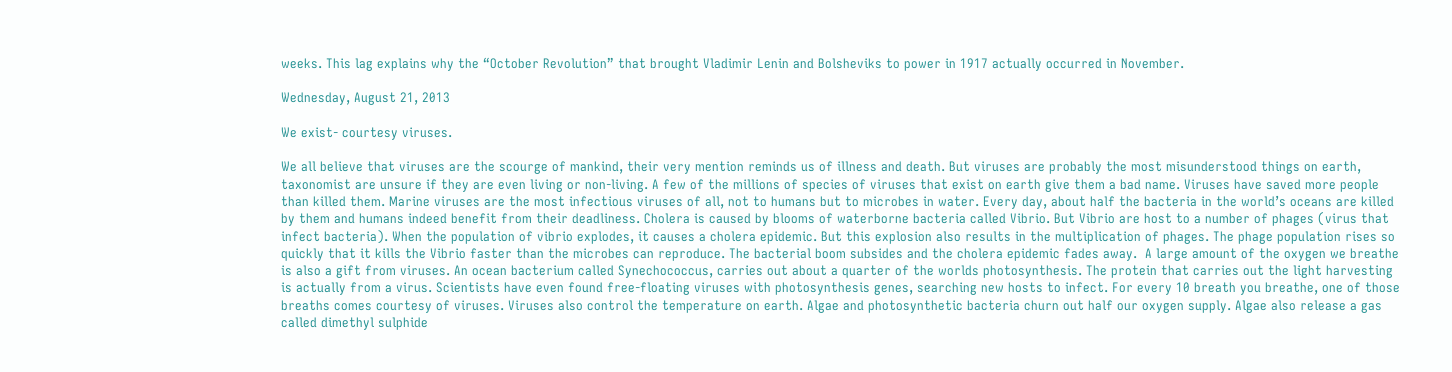weeks. This lag explains why the “October Revolution” that brought Vladimir Lenin and Bolsheviks to power in 1917 actually occurred in November.

Wednesday, August 21, 2013

We exist- courtesy viruses.

We all believe that viruses are the scourge of mankind, their very mention reminds us of illness and death. But viruses are probably the most misunderstood things on earth, taxonomist are unsure if they are even living or non-living. A few of the millions of species of viruses that exist on earth give them a bad name. Viruses have saved more people than killed them. Marine viruses are the most infectious viruses of all, not to humans but to microbes in water. Every day, about half the bacteria in the world’s oceans are killed by them and humans indeed benefit from their deadliness. Cholera is caused by blooms of waterborne bacteria called Vibrio. But Vibrio are host to a number of phages (virus that infect bacteria). When the population of vibrio explodes, it causes a cholera epidemic. But this explosion also results in the multiplication of phages. The phage population rises so quickly that it kills the Vibrio faster than the microbes can reproduce. The bacterial boom subsides and the cholera epidemic fades away.  A large amount of the oxygen we breathe is also a gift from viruses. An ocean bacterium called Synechococcus, carries out about a quarter of the worlds photosynthesis. The protein that carries out the light harvesting is actually from a virus. Scientists have even found free-floating viruses with photosynthesis genes, searching new hosts to infect. For every 10 breath you breathe, one of those breaths comes courtesy of viruses. Viruses also control the temperature on earth. Algae and photosynthetic bacteria churn out half our oxygen supply. Algae also release a gas called dimethyl sulphide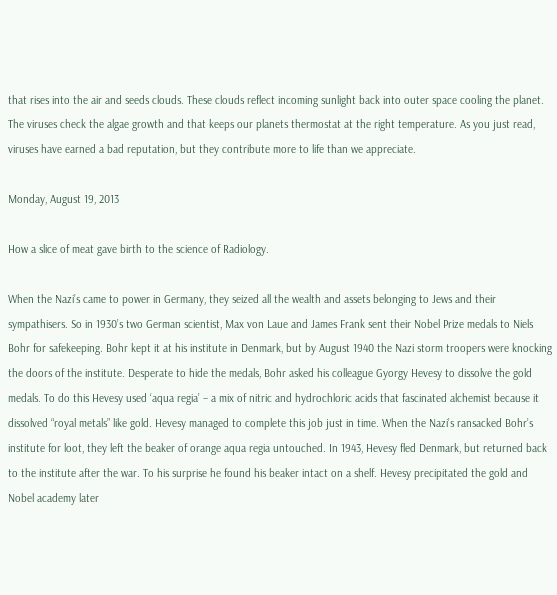that rises into the air and seeds clouds. These clouds reflect incoming sunlight back into outer space cooling the planet. The viruses check the algae growth and that keeps our planets thermostat at the right temperature. As you just read, viruses have earned a bad reputation, but they contribute more to life than we appreciate.

Monday, August 19, 2013

How a slice of meat gave birth to the science of Radiology.

When the Nazi’s came to power in Germany, they seized all the wealth and assets belonging to Jews and their sympathisers. So in 1930’s two German scientist, Max von Laue and James Frank sent their Nobel Prize medals to Niels Bohr for safekeeping. Bohr kept it at his institute in Denmark, but by August 1940 the Nazi storm troopers were knocking the doors of the institute. Desperate to hide the medals, Bohr asked his colleague Gyorgy Hevesy to dissolve the gold medals. To do this Hevesy used ‘aqua regia’ – a mix of nitric and hydrochloric acids that fascinated alchemist because it dissolved “royal metals” like gold. Hevesy managed to complete this job just in time. When the Nazi’s ransacked Bohr’s institute for loot, they left the beaker of orange aqua regia untouched. In 1943, Hevesy fled Denmark, but returned back to the institute after the war. To his surprise he found his beaker intact on a shelf. Hevesy precipitated the gold and Nobel academy later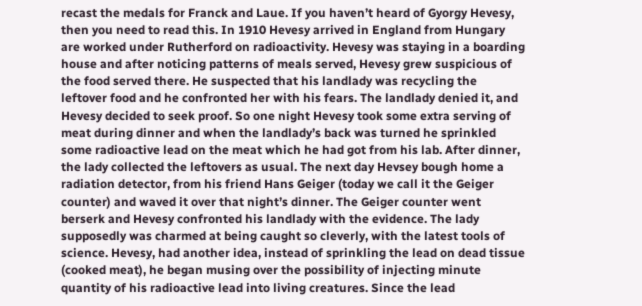recast the medals for Franck and Laue. If you haven’t heard of Gyorgy Hevesy, then you need to read this. In 1910 Hevesy arrived in England from Hungary are worked under Rutherford on radioactivity. Hevesy was staying in a boarding house and after noticing patterns of meals served, Hevesy grew suspicious of the food served there. He suspected that his landlady was recycling the leftover food and he confronted her with his fears. The landlady denied it, and Hevesy decided to seek proof. So one night Hevesy took some extra serving of meat during dinner and when the landlady’s back was turned he sprinkled some radioactive lead on the meat which he had got from his lab. After dinner, the lady collected the leftovers as usual. The next day Hevsey bough home a radiation detector, from his friend Hans Geiger (today we call it the Geiger counter) and waved it over that night’s dinner. The Geiger counter went berserk and Hevesy confronted his landlady with the evidence. The lady supposedly was charmed at being caught so cleverly, with the latest tools of science. Hevesy, had another idea, instead of sprinkling the lead on dead tissue (cooked meat), he began musing over the possibility of injecting minute quantity of his radioactive lead into living creatures. Since the lead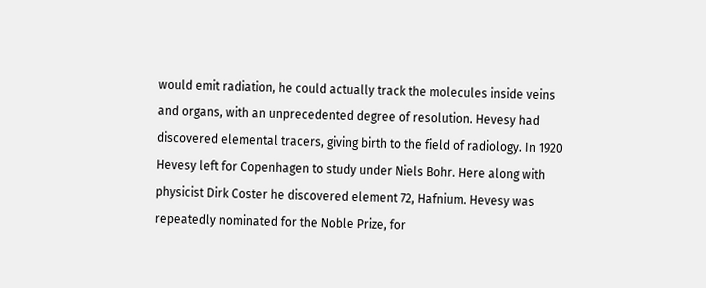would emit radiation, he could actually track the molecules inside veins and organs, with an unprecedented degree of resolution. Hevesy had discovered elemental tracers, giving birth to the field of radiology. In 1920 Hevesy left for Copenhagen to study under Niels Bohr. Here along with physicist Dirk Coster he discovered element 72, Hafnium. Hevesy was repeatedly nominated for the Noble Prize, for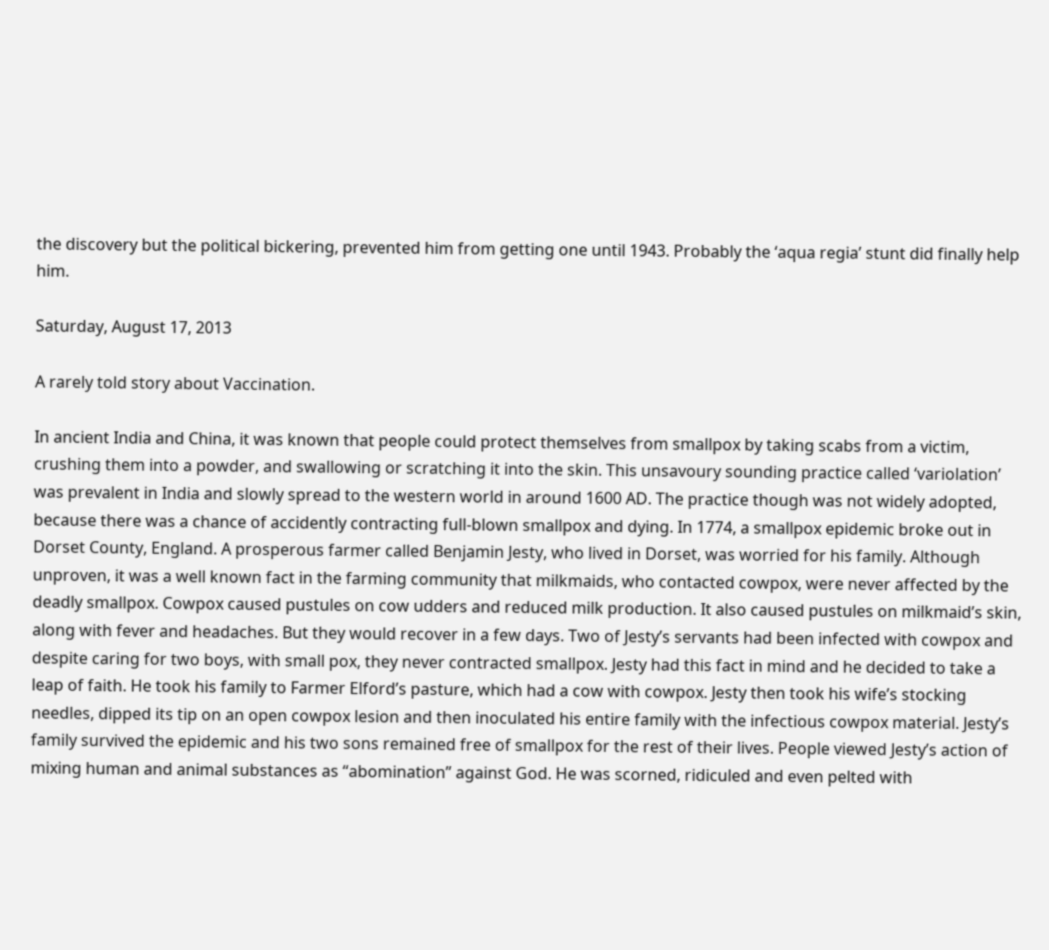the discovery but the political bickering, prevented him from getting one until 1943. Probably the ‘aqua regia’ stunt did finally help him.

Saturday, August 17, 2013

A rarely told story about Vaccination.

In ancient India and China, it was known that people could protect themselves from smallpox by taking scabs from a victim, crushing them into a powder, and swallowing or scratching it into the skin. This unsavoury sounding practice called ‘variolation’ was prevalent in India and slowly spread to the western world in around 1600 AD. The practice though was not widely adopted, because there was a chance of accidently contracting full-blown smallpox and dying. In 1774, a smallpox epidemic broke out in Dorset County, England. A prosperous farmer called Benjamin Jesty, who lived in Dorset, was worried for his family. Although unproven, it was a well known fact in the farming community that milkmaids, who contacted cowpox, were never affected by the deadly smallpox. Cowpox caused pustules on cow udders and reduced milk production. It also caused pustules on milkmaid’s skin, along with fever and headaches. But they would recover in a few days. Two of Jesty’s servants had been infected with cowpox and despite caring for two boys, with small pox, they never contracted smallpox. Jesty had this fact in mind and he decided to take a leap of faith. He took his family to Farmer Elford’s pasture, which had a cow with cowpox. Jesty then took his wife’s stocking needles, dipped its tip on an open cowpox lesion and then inoculated his entire family with the infectious cowpox material. Jesty’s family survived the epidemic and his two sons remained free of smallpox for the rest of their lives. People viewed Jesty’s action of mixing human and animal substances as “abomination” against God. He was scorned, ridiculed and even pelted with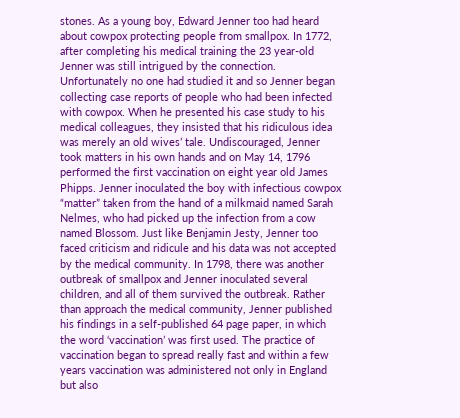stones. As a young boy, Edward Jenner too had heard about cowpox protecting people from smallpox. In 1772, after completing his medical training the 23 year-old Jenner was still intrigued by the connection. Unfortunately no one had studied it and so Jenner began collecting case reports of people who had been infected with cowpox. When he presented his case study to his medical colleagues, they insisted that his ridiculous idea was merely an old wives’ tale. Undiscouraged, Jenner took matters in his own hands and on May 14, 1796 performed the first vaccination on eight year old James Phipps. Jenner inoculated the boy with infectious cowpox “matter” taken from the hand of a milkmaid named Sarah Nelmes, who had picked up the infection from a cow named Blossom. Just like Benjamin Jesty, Jenner too faced criticism and ridicule and his data was not accepted by the medical community. In 1798, there was another outbreak of smallpox and Jenner inoculated several children, and all of them survived the outbreak. Rather than approach the medical community, Jenner published his findings in a self-published 64 page paper, in which the word ‘vaccination’ was first used. The practice of vaccination began to spread really fast and within a few years vaccination was administered not only in England but also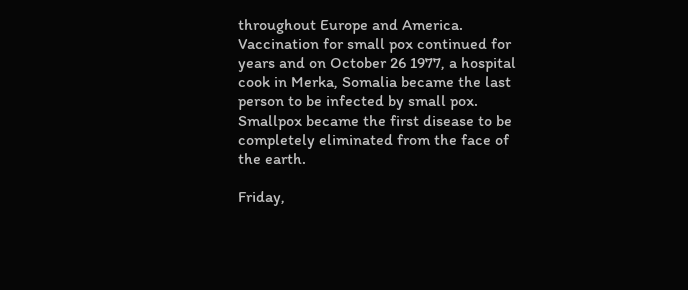throughout Europe and America. Vaccination for small pox continued for years and on October 26 1977, a hospital cook in Merka, Somalia became the last person to be infected by small pox. Smallpox became the first disease to be completely eliminated from the face of the earth.

Friday,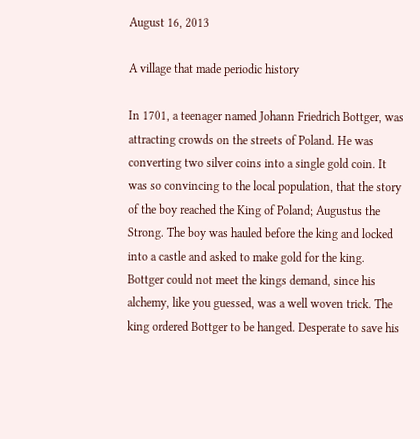August 16, 2013

A village that made periodic history

In 1701, a teenager named Johann Friedrich Bottger, was attracting crowds on the streets of Poland. He was converting two silver coins into a single gold coin. It was so convincing to the local population, that the story of the boy reached the King of Poland; Augustus the Strong. The boy was hauled before the king and locked into a castle and asked to make gold for the king. Bottger could not meet the kings demand, since his alchemy, like you guessed, was a well woven trick. The king ordered Bottger to be hanged. Desperate to save his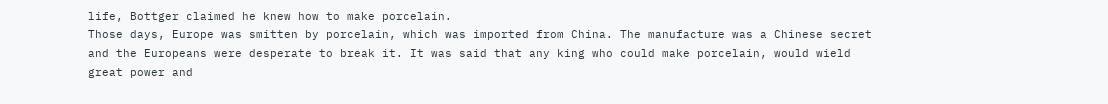life, Bottger claimed he knew how to make porcelain.
Those days, Europe was smitten by porcelain, which was imported from China. The manufacture was a Chinese secret and the Europeans were desperate to break it. It was said that any king who could make porcelain, would wield great power and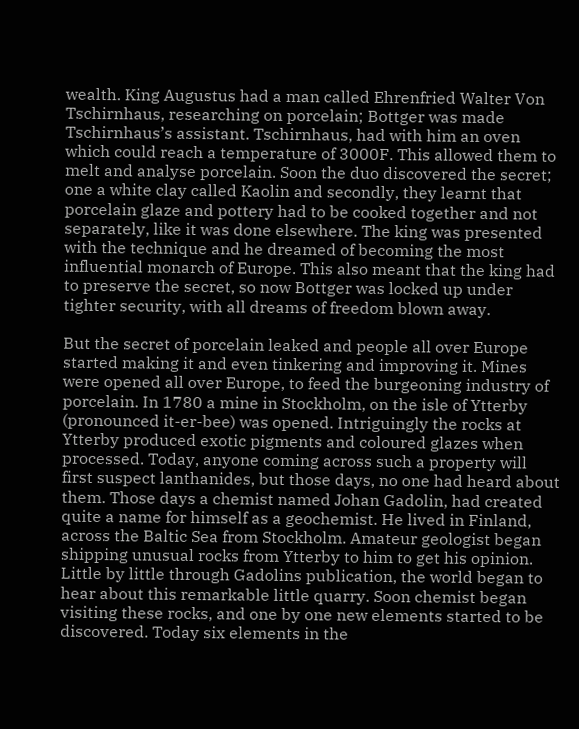wealth. King Augustus had a man called Ehrenfried Walter Von Tschirnhaus, researching on porcelain; Bottger was made Tschirnhaus’s assistant. Tschirnhaus, had with him an oven which could reach a temperature of 3000F. This allowed them to melt and analyse porcelain. Soon the duo discovered the secret; one a white clay called Kaolin and secondly, they learnt that porcelain glaze and pottery had to be cooked together and not separately, like it was done elsewhere. The king was presented with the technique and he dreamed of becoming the most influential monarch of Europe. This also meant that the king had to preserve the secret, so now Bottger was locked up under tighter security, with all dreams of freedom blown away.

But the secret of porcelain leaked and people all over Europe started making it and even tinkering and improving it. Mines were opened all over Europe, to feed the burgeoning industry of porcelain. In 1780 a mine in Stockholm, on the isle of Ytterby (pronounced it-er-bee) was opened. Intriguingly the rocks at Ytterby produced exotic pigments and coloured glazes when processed. Today, anyone coming across such a property will first suspect lanthanides, but those days, no one had heard about them. Those days a chemist named Johan Gadolin, had created quite a name for himself as a geochemist. He lived in Finland, across the Baltic Sea from Stockholm. Amateur geologist began shipping unusual rocks from Ytterby to him to get his opinion. Little by little through Gadolins publication, the world began to hear about this remarkable little quarry. Soon chemist began visiting these rocks, and one by one new elements started to be discovered. Today six elements in the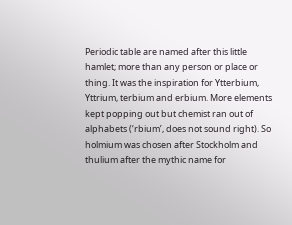Periodic table are named after this little hamlet; more than any person or place or thing. It was the inspiration for Ytterbium, Yttrium, terbium and erbium. More elements kept popping out but chemist ran out of alphabets (‘rbium’, does not sound right). So holmium was chosen after Stockholm and thulium after the mythic name for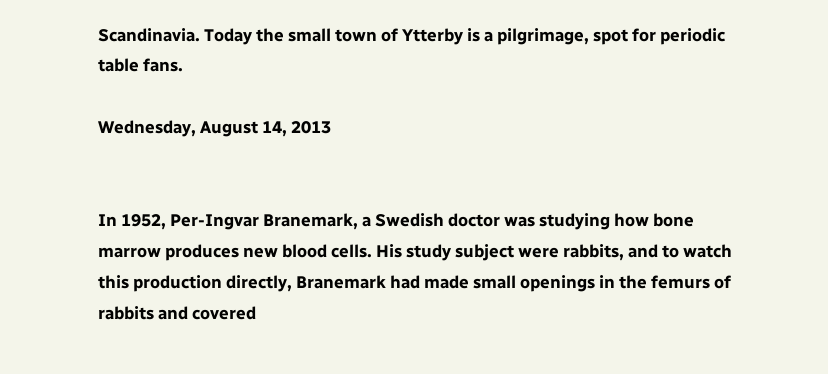Scandinavia. Today the small town of Ytterby is a pilgrimage, spot for periodic table fans.

Wednesday, August 14, 2013


In 1952, Per-Ingvar Branemark, a Swedish doctor was studying how bone marrow produces new blood cells. His study subject were rabbits, and to watch this production directly, Branemark had made small openings in the femurs of rabbits and covered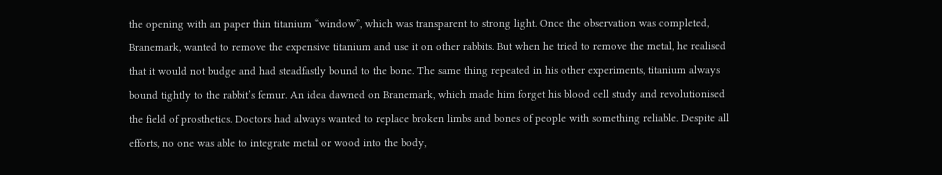the opening with an paper thin titanium “window”, which was transparent to strong light. Once the observation was completed, Branemark, wanted to remove the expensive titanium and use it on other rabbits. But when he tried to remove the metal, he realised that it would not budge and had steadfastly bound to the bone. The same thing repeated in his other experiments, titanium always bound tightly to the rabbit’s femur. An idea dawned on Branemark, which made him forget his blood cell study and revolutionised the field of prosthetics. Doctors had always wanted to replace broken limbs and bones of people with something reliable. Despite all efforts, no one was able to integrate metal or wood into the body,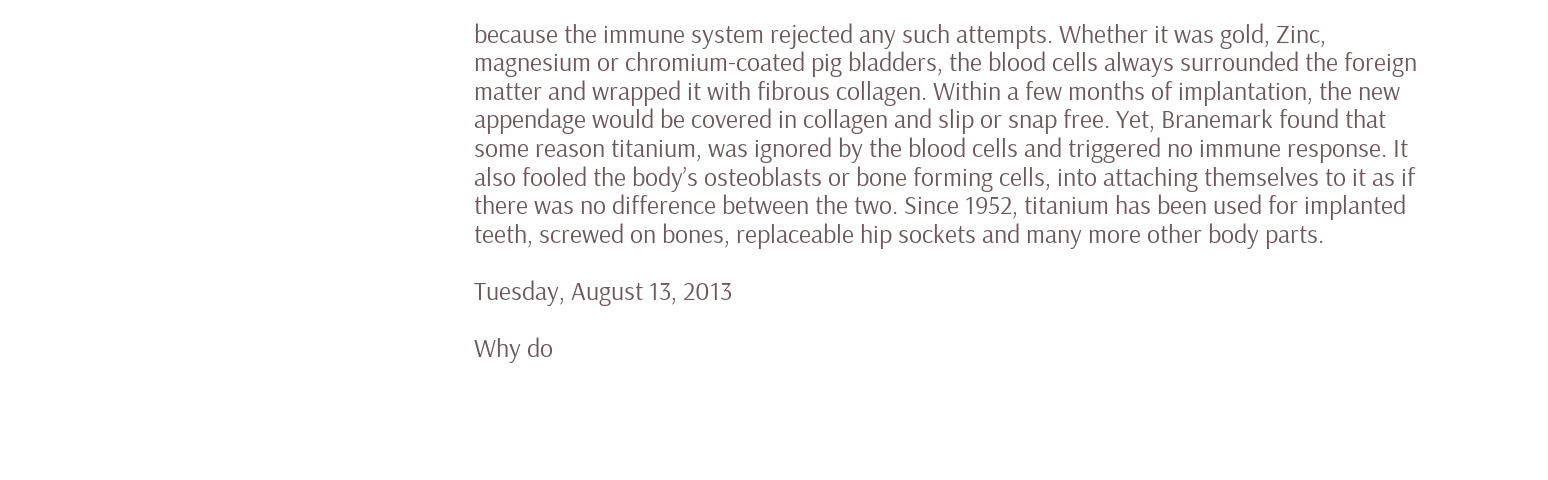because the immune system rejected any such attempts. Whether it was gold, Zinc, magnesium or chromium-coated pig bladders, the blood cells always surrounded the foreign matter and wrapped it with fibrous collagen. Within a few months of implantation, the new appendage would be covered in collagen and slip or snap free. Yet, Branemark found that some reason titanium, was ignored by the blood cells and triggered no immune response. It also fooled the body’s osteoblasts or bone forming cells, into attaching themselves to it as if there was no difference between the two. Since 1952, titanium has been used for implanted teeth, screwed on bones, replaceable hip sockets and many more other body parts.

Tuesday, August 13, 2013

Why do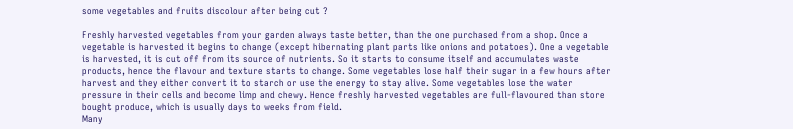some vegetables and fruits discolour after being cut ?

Freshly harvested vegetables from your garden always taste better, than the one purchased from a shop. Once a vegetable is harvested it begins to change (except hibernating plant parts like onions and potatoes). One a vegetable is harvested, it is cut off from its source of nutrients. So it starts to consume itself and accumulates waste products, hence the flavour and texture starts to change. Some vegetables lose half their sugar in a few hours after harvest and they either convert it to starch or use the energy to stay alive. Some vegetables lose the water pressure in their cells and become limp and chewy. Hence freshly harvested vegetables are full-flavoured than store bought produce, which is usually days to weeks from field.
Many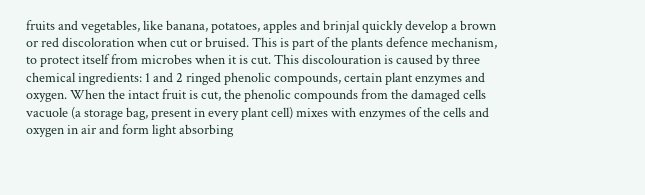fruits and vegetables, like banana, potatoes, apples and brinjal quickly develop a brown or red discoloration when cut or bruised. This is part of the plants defence mechanism, to protect itself from microbes when it is cut. This discolouration is caused by three chemical ingredients: 1 and 2 ringed phenolic compounds, certain plant enzymes and oxygen. When the intact fruit is cut, the phenolic compounds from the damaged cells vacuole (a storage bag, present in every plant cell) mixes with enzymes of the cells and oxygen in air and form light absorbing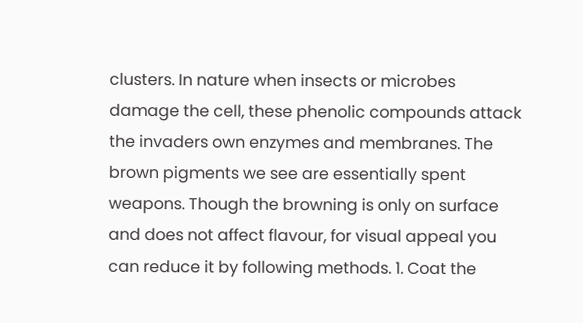clusters. In nature when insects or microbes damage the cell, these phenolic compounds attack the invaders own enzymes and membranes. The brown pigments we see are essentially spent weapons. Though the browning is only on surface and does not affect flavour, for visual appeal you can reduce it by following methods. 1. Coat the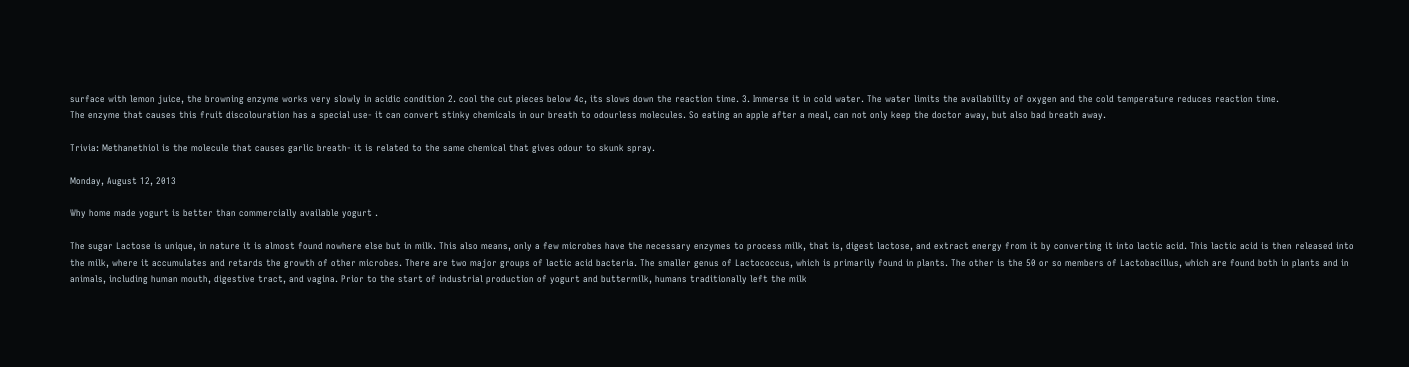surface with lemon juice, the browning enzyme works very slowly in acidic condition 2. cool the cut pieces below 4c, its slows down the reaction time. 3. Immerse it in cold water. The water limits the availability of oxygen and the cold temperature reduces reaction time.
The enzyme that causes this fruit discolouration has a special use- it can convert stinky chemicals in our breath to odourless molecules. So eating an apple after a meal, can not only keep the doctor away, but also bad breath away.

Trivia: Methanethiol is the molecule that causes garlic breath- it is related to the same chemical that gives odour to skunk spray.

Monday, August 12, 2013

Why home made yogurt is better than commercially available yogurt .

The sugar Lactose is unique, in nature it is almost found nowhere else but in milk. This also means, only a few microbes have the necessary enzymes to process milk, that is, digest lactose, and extract energy from it by converting it into lactic acid. This lactic acid is then released into the milk, where it accumulates and retards the growth of other microbes. There are two major groups of lactic acid bacteria. The smaller genus of Lactococcus, which is primarily found in plants. The other is the 50 or so members of Lactobacillus, which are found both in plants and in animals, including human mouth, digestive tract, and vagina. Prior to the start of industrial production of yogurt and buttermilk, humans traditionally left the milk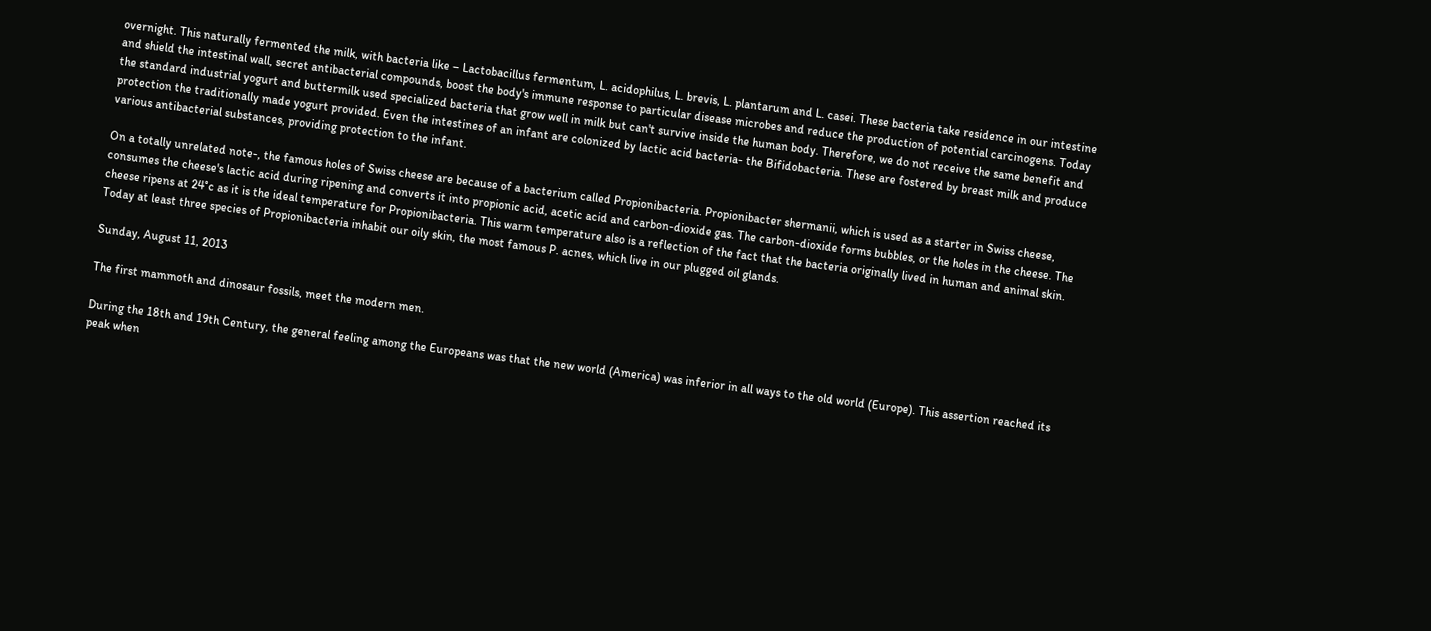overnight. This naturally fermented the milk, with bacteria like – Lactobacillus fermentum, L. acidophilus, L. brevis, L. plantarum and L. casei. These bacteria take residence in our intestine and shield the intestinal wall, secret antibacterial compounds, boost the body's immune response to particular disease microbes and reduce the production of potential carcinogens. Today the standard industrial yogurt and buttermilk used specialized bacteria that grow well in milk but can't survive inside the human body. Therefore, we do not receive the same benefit and protection the traditionally made yogurt provided. Even the intestines of an infant are colonized by lactic acid bacteria- the Bifidobacteria. These are fostered by breast milk and produce various antibacterial substances, providing protection to the infant.

On a totally unrelated note-, the famous holes of Swiss cheese are because of a bacterium called Propionibacteria. Propionibacter shermanii, which is used as a starter in Swiss cheese, consumes the cheese's lactic acid during ripening and converts it into propionic acid, acetic acid and carbon-dioxide gas. The carbon-dioxide forms bubbles, or the holes in the cheese. The cheese ripens at 24°c as it is the ideal temperature for Propionibacteria. This warm temperature also is a reflection of the fact that the bacteria originally lived in human and animal skin. Today at least three species of Propionibacteria inhabit our oily skin, the most famous P. acnes, which live in our plugged oil glands.

Sunday, August 11, 2013

The first mammoth and dinosaur fossils, meet the modern men.

During the 18th and 19th Century, the general feeling among the Europeans was that the new world (America) was inferior in all ways to the old world (Europe). This assertion reached its peak when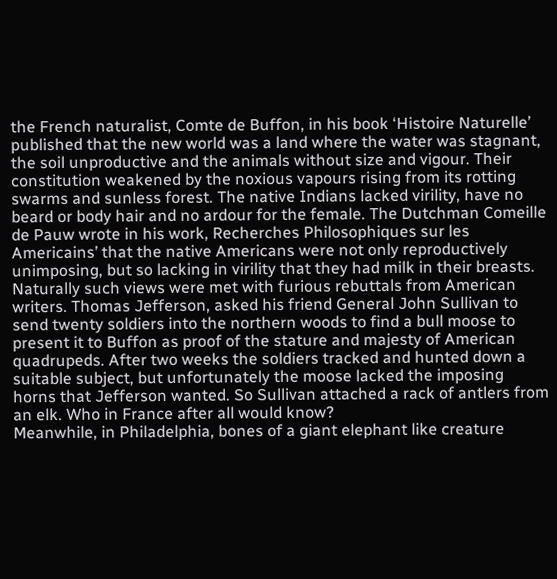the French naturalist, Comte de Buffon, in his book ‘Histoire Naturelle’ published that the new world was a land where the water was stagnant, the soil unproductive and the animals without size and vigour. Their constitution weakened by the noxious vapours rising from its rotting swarms and sunless forest. The native Indians lacked virility, have no beard or body hair and no ardour for the female. The Dutchman Comeille de Pauw wrote in his work, Recherches Philosophiques sur les Americains’ that the native Americans were not only reproductively unimposing, but so lacking in virility that they had milk in their breasts. Naturally such views were met with furious rebuttals from American writers. Thomas Jefferson, asked his friend General John Sullivan to send twenty soldiers into the northern woods to find a bull moose to present it to Buffon as proof of the stature and majesty of American quadrupeds. After two weeks the soldiers tracked and hunted down a suitable subject, but unfortunately the moose lacked the imposing horns that Jefferson wanted. So Sullivan attached a rack of antlers from an elk. Who in France after all would know?
Meanwhile, in Philadelphia, bones of a giant elephant like creature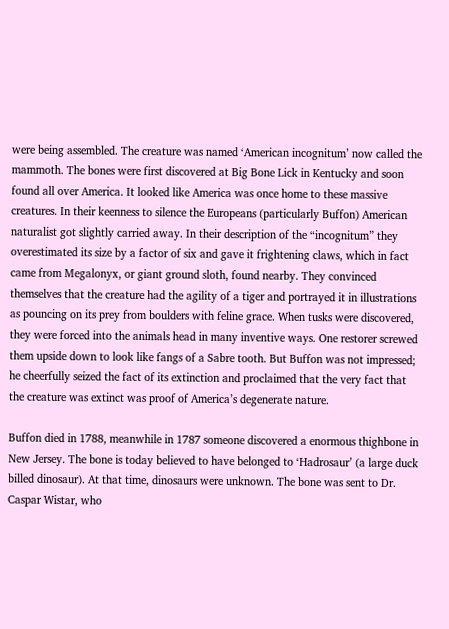were being assembled. The creature was named ‘American incognitum’ now called the mammoth. The bones were first discovered at Big Bone Lick in Kentucky and soon found all over America. It looked like America was once home to these massive creatures. In their keenness to silence the Europeans (particularly Buffon) American naturalist got slightly carried away. In their description of the “incognitum” they overestimated its size by a factor of six and gave it frightening claws, which in fact came from Megalonyx, or giant ground sloth, found nearby. They convinced themselves that the creature had the agility of a tiger and portrayed it in illustrations as pouncing on its prey from boulders with feline grace. When tusks were discovered, they were forced into the animals head in many inventive ways. One restorer screwed them upside down to look like fangs of a Sabre tooth. But Buffon was not impressed; he cheerfully seized the fact of its extinction and proclaimed that the very fact that the creature was extinct was proof of America’s degenerate nature.

Buffon died in 1788, meanwhile in 1787 someone discovered a enormous thighbone in New Jersey. The bone is today believed to have belonged to ‘Hadrosaur’ (a large duck billed dinosaur). At that time, dinosaurs were unknown. The bone was sent to Dr. Caspar Wistar, who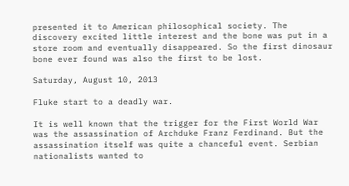presented it to American philosophical society. The discovery excited little interest and the bone was put in a store room and eventually disappeared. So the first dinosaur bone ever found was also the first to be lost.

Saturday, August 10, 2013

Fluke start to a deadly war.

It is well known that the trigger for the First World War was the assassination of Archduke Franz Ferdinand. But the assassination itself was quite a chanceful event. Serbian nationalists wanted to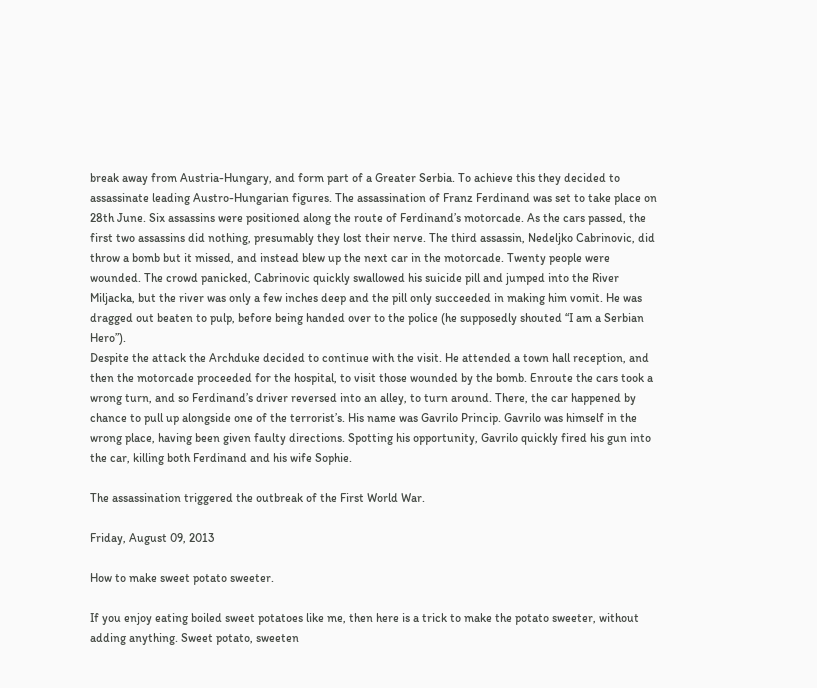break away from Austria-Hungary, and form part of a Greater Serbia. To achieve this they decided to assassinate leading Austro-Hungarian figures. The assassination of Franz Ferdinand was set to take place on 28th June. Six assassins were positioned along the route of Ferdinand’s motorcade. As the cars passed, the first two assassins did nothing, presumably they lost their nerve. The third assassin, Nedeljko Cabrinovic, did throw a bomb but it missed, and instead blew up the next car in the motorcade. Twenty people were wounded. The crowd panicked, Cabrinovic quickly swallowed his suicide pill and jumped into the River Miljacka, but the river was only a few inches deep and the pill only succeeded in making him vomit. He was dragged out beaten to pulp, before being handed over to the police (he supposedly shouted “I am a Serbian Hero”).
Despite the attack the Archduke decided to continue with the visit. He attended a town hall reception, and then the motorcade proceeded for the hospital, to visit those wounded by the bomb. Enroute the cars took a wrong turn, and so Ferdinand’s driver reversed into an alley, to turn around. There, the car happened by chance to pull up alongside one of the terrorist’s. His name was Gavrilo Princip. Gavrilo was himself in the wrong place, having been given faulty directions. Spotting his opportunity, Gavrilo quickly fired his gun into the car, killing both Ferdinand and his wife Sophie.

The assassination triggered the outbreak of the First World War.

Friday, August 09, 2013

How to make sweet potato sweeter.

If you enjoy eating boiled sweet potatoes like me, then here is a trick to make the potato sweeter, without adding anything. Sweet potato, sweeten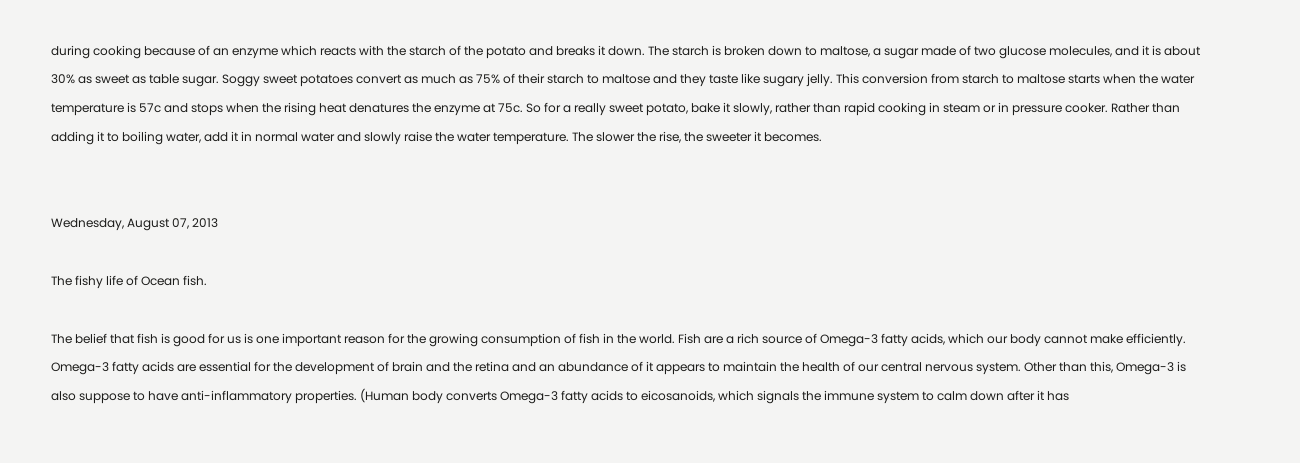during cooking because of an enzyme which reacts with the starch of the potato and breaks it down. The starch is broken down to maltose, a sugar made of two glucose molecules, and it is about 30% as sweet as table sugar. Soggy sweet potatoes convert as much as 75% of their starch to maltose and they taste like sugary jelly. This conversion from starch to maltose starts when the water temperature is 57c and stops when the rising heat denatures the enzyme at 75c. So for a really sweet potato, bake it slowly, rather than rapid cooking in steam or in pressure cooker. Rather than adding it to boiling water, add it in normal water and slowly raise the water temperature. The slower the rise, the sweeter it becomes.


Wednesday, August 07, 2013

The fishy life of Ocean fish.

The belief that fish is good for us is one important reason for the growing consumption of fish in the world. Fish are a rich source of Omega-3 fatty acids, which our body cannot make efficiently. Omega-3 fatty acids are essential for the development of brain and the retina and an abundance of it appears to maintain the health of our central nervous system. Other than this, Omega-3 is also suppose to have anti-inflammatory properties. (Human body converts Omega-3 fatty acids to eicosanoids, which signals the immune system to calm down after it has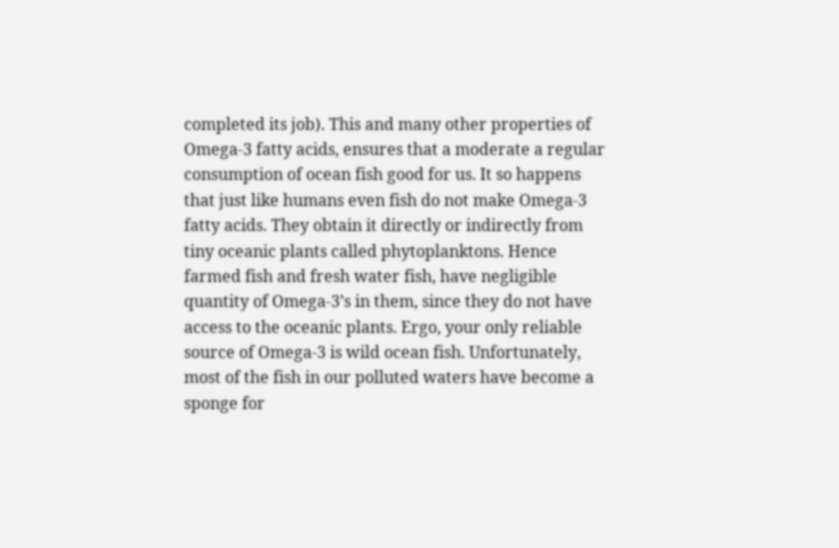completed its job). This and many other properties of Omega-3 fatty acids, ensures that a moderate a regular consumption of ocean fish good for us. It so happens that just like humans even fish do not make Omega-3 fatty acids. They obtain it directly or indirectly from tiny oceanic plants called phytoplanktons. Hence farmed fish and fresh water fish, have negligible quantity of Omega-3’s in them, since they do not have access to the oceanic plants. Ergo, your only reliable source of Omega-3 is wild ocean fish. Unfortunately, most of the fish in our polluted waters have become a sponge for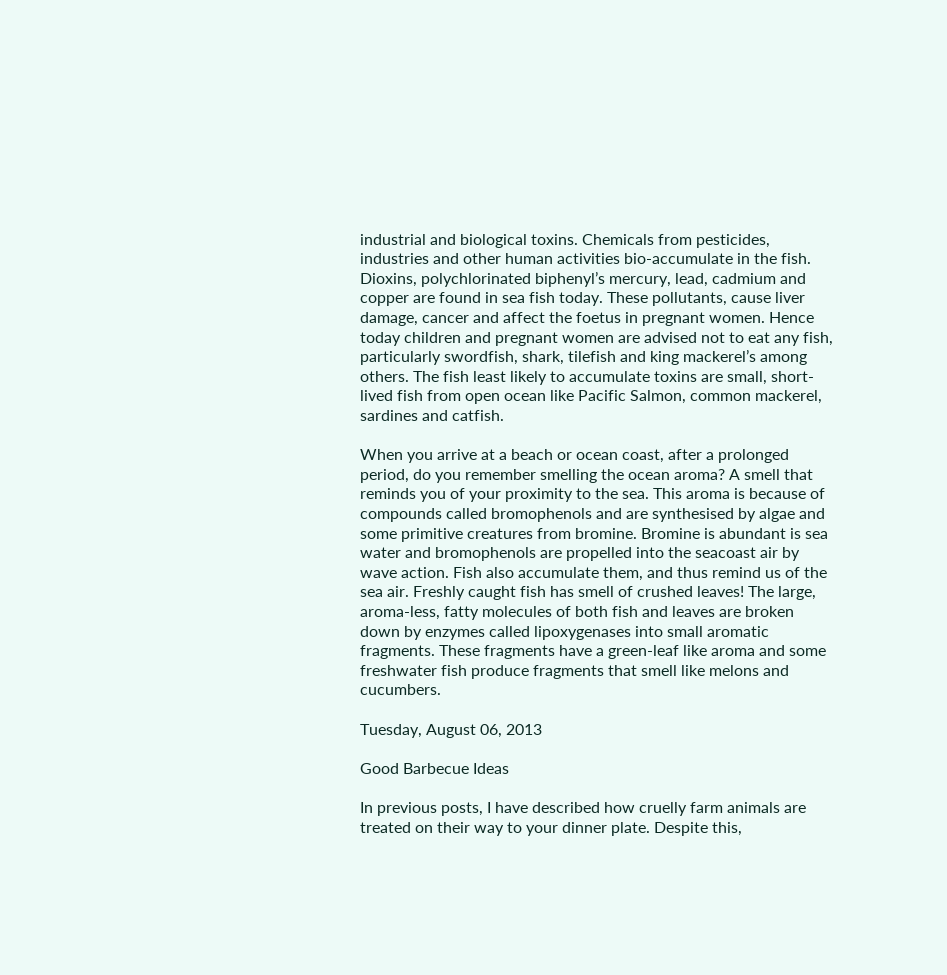industrial and biological toxins. Chemicals from pesticides, industries and other human activities bio-accumulate in the fish. Dioxins, polychlorinated biphenyl’s mercury, lead, cadmium and copper are found in sea fish today. These pollutants, cause liver damage, cancer and affect the foetus in pregnant women. Hence today children and pregnant women are advised not to eat any fish, particularly swordfish, shark, tilefish and king mackerel’s among others. The fish least likely to accumulate toxins are small, short-lived fish from open ocean like Pacific Salmon, common mackerel, sardines and catfish.

When you arrive at a beach or ocean coast, after a prolonged period, do you remember smelling the ocean aroma? A smell that reminds you of your proximity to the sea. This aroma is because of compounds called bromophenols and are synthesised by algae and some primitive creatures from bromine. Bromine is abundant is sea water and bromophenols are propelled into the seacoast air by wave action. Fish also accumulate them, and thus remind us of the sea air. Freshly caught fish has smell of crushed leaves! The large, aroma-less, fatty molecules of both fish and leaves are broken down by enzymes called lipoxygenases into small aromatic fragments. These fragments have a green-leaf like aroma and some freshwater fish produce fragments that smell like melons and cucumbers.

Tuesday, August 06, 2013

Good Barbecue Ideas

In previous posts, I have described how cruelly farm animals are treated on their way to your dinner plate. Despite this,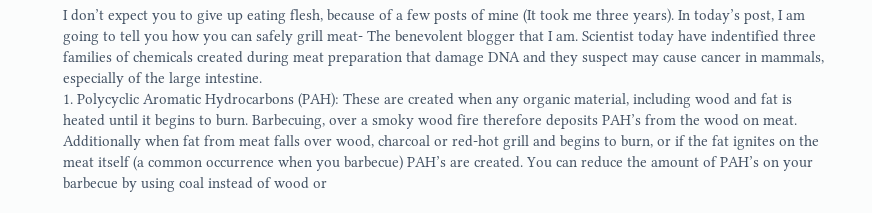I don’t expect you to give up eating flesh, because of a few posts of mine (It took me three years). In today’s post, I am going to tell you how you can safely grill meat- The benevolent blogger that I am. Scientist today have indentified three families of chemicals created during meat preparation that damage DNA and they suspect may cause cancer in mammals, especially of the large intestine.
1. Polycyclic Aromatic Hydrocarbons (PAH): These are created when any organic material, including wood and fat is heated until it begins to burn. Barbecuing, over a smoky wood fire therefore deposits PAH’s from the wood on meat. Additionally when fat from meat falls over wood, charcoal or red-hot grill and begins to burn, or if the fat ignites on the meat itself (a common occurrence when you barbecue) PAH’s are created. You can reduce the amount of PAH’s on your barbecue by using coal instead of wood or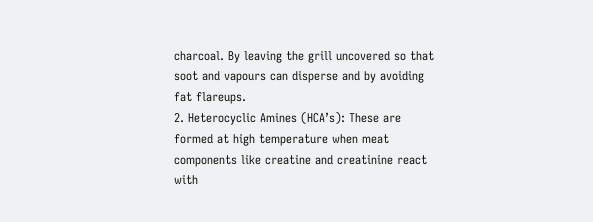charcoal. By leaving the grill uncovered so that soot and vapours can disperse and by avoiding fat flareups.
2. Heterocyclic Amines (HCA’s): These are formed at high temperature when meat components like creatine and creatinine react with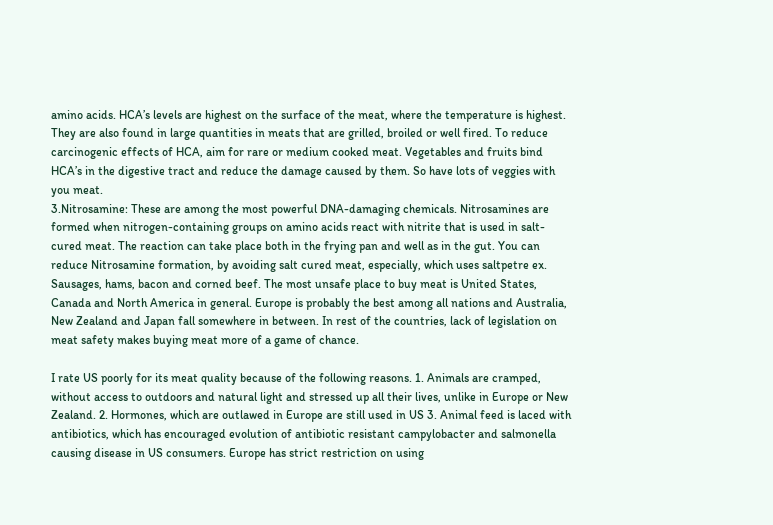amino acids. HCA’s levels are highest on the surface of the meat, where the temperature is highest. They are also found in large quantities in meats that are grilled, broiled or well fired. To reduce carcinogenic effects of HCA, aim for rare or medium cooked meat. Vegetables and fruits bind HCA’s in the digestive tract and reduce the damage caused by them. So have lots of veggies with you meat.
3.Nitrosamine: These are among the most powerful DNA-damaging chemicals. Nitrosamines are formed when nitrogen-containing groups on amino acids react with nitrite that is used in salt-cured meat. The reaction can take place both in the frying pan and well as in the gut. You can reduce Nitrosamine formation, by avoiding salt cured meat, especially, which uses saltpetre ex. Sausages, hams, bacon and corned beef. The most unsafe place to buy meat is United States, Canada and North America in general. Europe is probably the best among all nations and Australia, New Zealand and Japan fall somewhere in between. In rest of the countries, lack of legislation on meat safety makes buying meat more of a game of chance.

I rate US poorly for its meat quality because of the following reasons. 1. Animals are cramped, without access to outdoors and natural light and stressed up all their lives, unlike in Europe or New Zealand. 2. Hormones, which are outlawed in Europe are still used in US 3. Animal feed is laced with antibiotics, which has encouraged evolution of antibiotic resistant campylobacter and salmonella causing disease in US consumers. Europe has strict restriction on using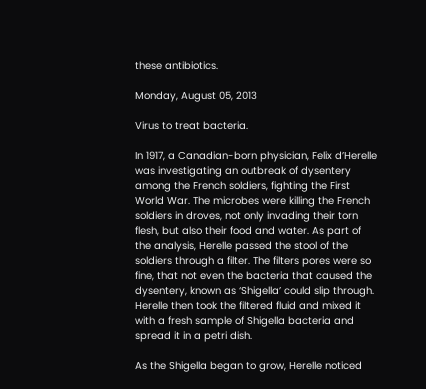these antibiotics.

Monday, August 05, 2013

Virus to treat bacteria.

In 1917, a Canadian-born physician, Felix d’Herelle was investigating an outbreak of dysentery among the French soldiers, fighting the First World War. The microbes were killing the French soldiers in droves, not only invading their torn flesh, but also their food and water. As part of the analysis, Herelle passed the stool of the soldiers through a filter. The filters pores were so fine, that not even the bacteria that caused the dysentery, known as ‘Shigella’ could slip through. Herelle then took the filtered fluid and mixed it with a fresh sample of Shigella bacteria and spread it in a petri dish.

As the Shigella began to grow, Herelle noticed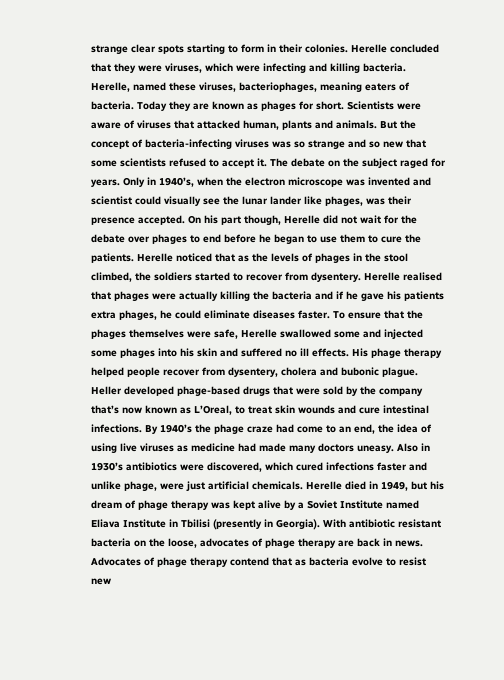strange clear spots starting to form in their colonies. Herelle concluded that they were viruses, which were infecting and killing bacteria. Herelle, named these viruses, bacteriophages, meaning eaters of bacteria. Today they are known as phages for short. Scientists were aware of viruses that attacked human, plants and animals. But the concept of bacteria-infecting viruses was so strange and so new that some scientists refused to accept it. The debate on the subject raged for years. Only in 1940’s, when the electron microscope was invented and scientist could visually see the lunar lander like phages, was their presence accepted. On his part though, Herelle did not wait for the debate over phages to end before he began to use them to cure the patients. Herelle noticed that as the levels of phages in the stool climbed, the soldiers started to recover from dysentery. Herelle realised that phages were actually killing the bacteria and if he gave his patients extra phages, he could eliminate diseases faster. To ensure that the phages themselves were safe, Herelle swallowed some and injected some phages into his skin and suffered no ill effects. His phage therapy helped people recover from dysentery, cholera and bubonic plague. Heller developed phage-based drugs that were sold by the company that’s now known as L’Oreal, to treat skin wounds and cure intestinal infections. By 1940’s the phage craze had come to an end, the idea of using live viruses as medicine had made many doctors uneasy. Also in 1930’s antibiotics were discovered, which cured infections faster and unlike phage, were just artificial chemicals. Herelle died in 1949, but his dream of phage therapy was kept alive by a Soviet Institute named Eliava Institute in Tbilisi (presently in Georgia). With antibiotic resistant bacteria on the loose, advocates of phage therapy are back in news. Advocates of phage therapy contend that as bacteria evolve to resist new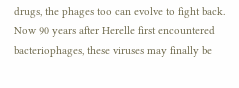drugs, the phages too can evolve to fight back. Now 90 years after Herelle first encountered bacteriophages, these viruses may finally be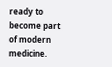ready to become part of modern medicine.